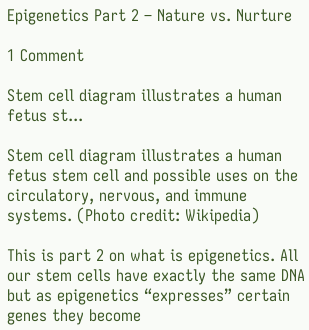Epigenetics Part 2 – Nature vs. Nurture

1 Comment

Stem cell diagram illustrates a human fetus st...

Stem cell diagram illustrates a human fetus stem cell and possible uses on the circulatory, nervous, and immune systems. (Photo credit: Wikipedia)

This is part 2 on what is epigenetics. All our stem cells have exactly the same DNA but as epigenetics “expresses” certain genes they become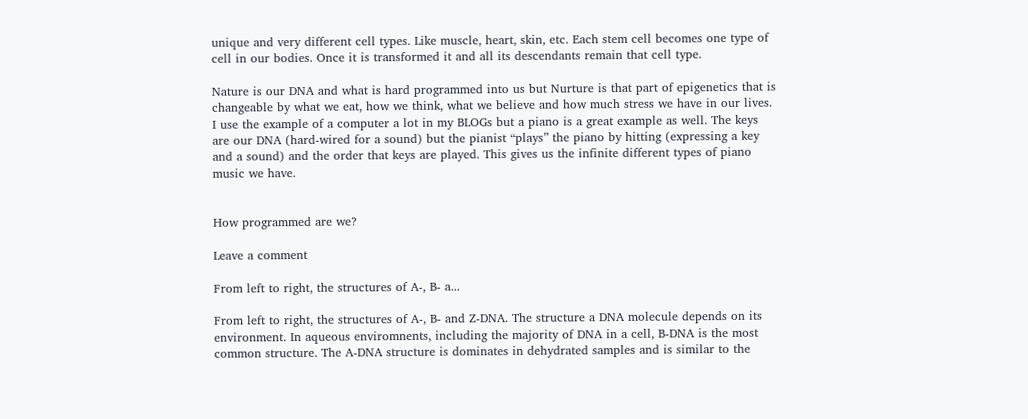unique and very different cell types. Like muscle, heart, skin, etc. Each stem cell becomes one type of cell in our bodies. Once it is transformed it and all its descendants remain that cell type.

Nature is our DNA and what is hard programmed into us but Nurture is that part of epigenetics that is changeable by what we eat, how we think, what we believe and how much stress we have in our lives. I use the example of a computer a lot in my BLOGs but a piano is a great example as well. The keys are our DNA (hard-wired for a sound) but the pianist “plays” the piano by hitting (expressing a key and a sound) and the order that keys are played. This gives us the infinite different types of piano music we have.


How programmed are we?

Leave a comment

From left to right, the structures of A-, B- a...

From left to right, the structures of A-, B- and Z-DNA. The structure a DNA molecule depends on its environment. In aqueous enviromnents, including the majority of DNA in a cell, B-DNA is the most common structure. The A-DNA structure is dominates in dehydrated samples and is similar to the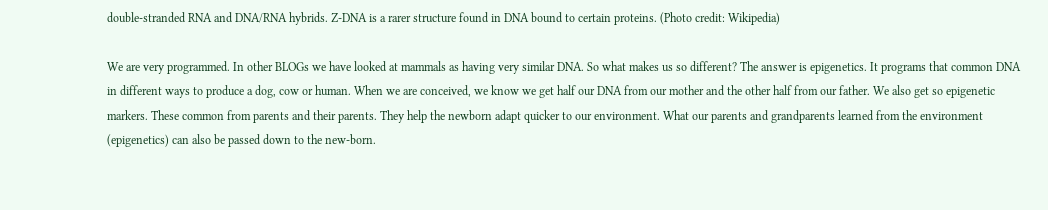double-stranded RNA and DNA/RNA hybrids. Z-DNA is a rarer structure found in DNA bound to certain proteins. (Photo credit: Wikipedia)

We are very programmed. In other BLOGs we have looked at mammals as having very similar DNA. So what makes us so different? The answer is epigenetics. It programs that common DNA in different ways to produce a dog, cow or human. When we are conceived, we know we get half our DNA from our mother and the other half from our father. We also get so epigenetic markers. These common from parents and their parents. They help the newborn adapt quicker to our environment. What our parents and grandparents learned from the environment (epigenetics) can also be passed down to the new-born.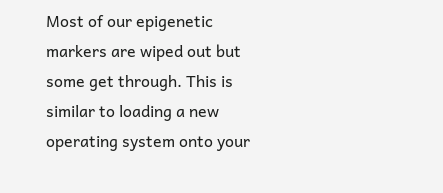Most of our epigenetic markers are wiped out but some get through. This is similar to loading a new operating system onto your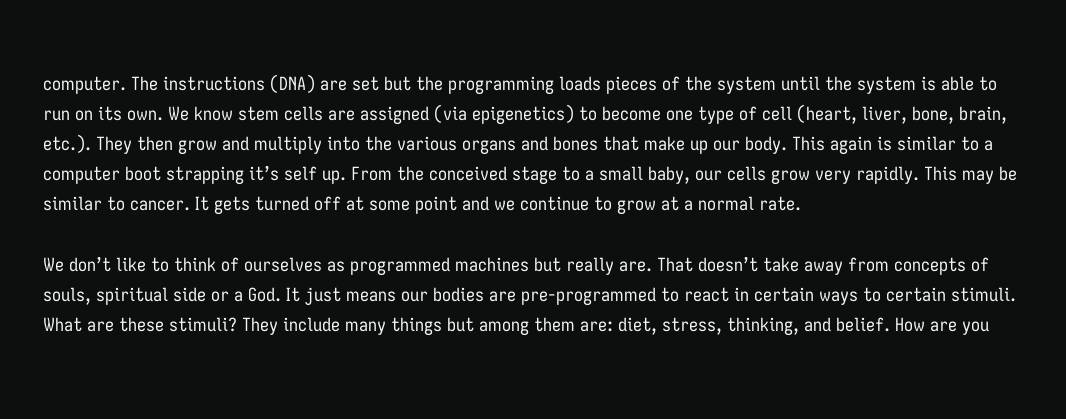computer. The instructions (DNA) are set but the programming loads pieces of the system until the system is able to run on its own. We know stem cells are assigned (via epigenetics) to become one type of cell (heart, liver, bone, brain, etc.). They then grow and multiply into the various organs and bones that make up our body. This again is similar to a computer boot strapping it’s self up. From the conceived stage to a small baby, our cells grow very rapidly. This may be similar to cancer. It gets turned off at some point and we continue to grow at a normal rate.

We don’t like to think of ourselves as programmed machines but really are. That doesn’t take away from concepts of souls, spiritual side or a God. It just means our bodies are pre-programmed to react in certain ways to certain stimuli. What are these stimuli? They include many things but among them are: diet, stress, thinking, and belief. How are you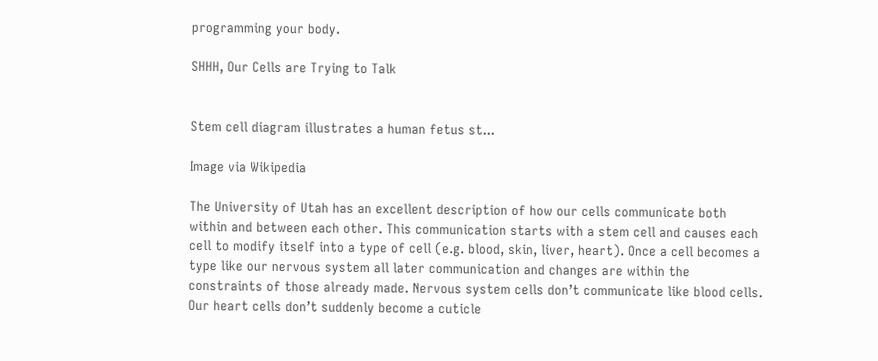programming your body.

SHHH, Our Cells are Trying to Talk


Stem cell diagram illustrates a human fetus st...

Image via Wikipedia

The University of Utah has an excellent description of how our cells communicate both within and between each other. This communication starts with a stem cell and causes each cell to modify itself into a type of cell (e.g. blood, skin, liver, heart). Once a cell becomes a type like our nervous system all later communication and changes are within the constraints of those already made. Nervous system cells don’t communicate like blood cells. Our heart cells don’t suddenly become a cuticle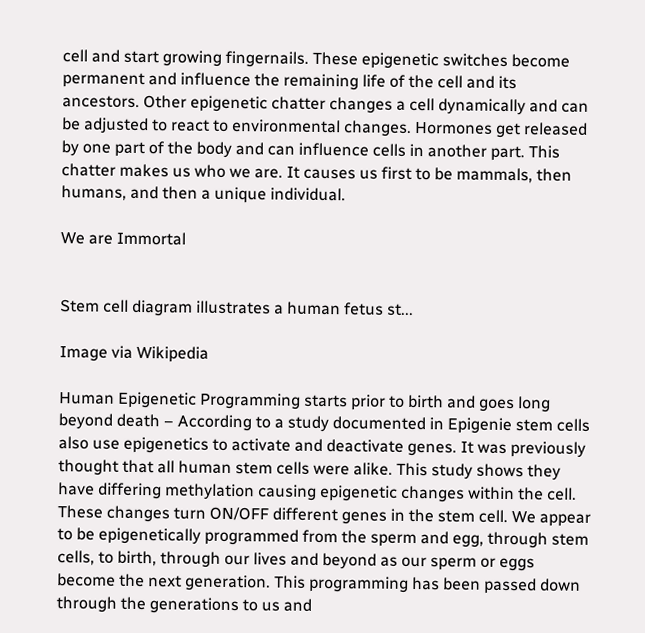cell and start growing fingernails. These epigenetic switches become permanent and influence the remaining life of the cell and its ancestors. Other epigenetic chatter changes a cell dynamically and can be adjusted to react to environmental changes. Hormones get released by one part of the body and can influence cells in another part. This chatter makes us who we are. It causes us first to be mammals, then humans, and then a unique individual.

We are Immortal


Stem cell diagram illustrates a human fetus st...

Image via Wikipedia

Human Epigenetic Programming starts prior to birth and goes long beyond death – According to a study documented in Epigenie stem cells also use epigenetics to activate and deactivate genes. It was previously thought that all human stem cells were alike. This study shows they have differing methylation causing epigenetic changes within the cell. These changes turn ON/OFF different genes in the stem cell. We appear to be epigenetically programmed from the sperm and egg, through stem cells, to birth, through our lives and beyond as our sperm or eggs become the next generation. This programming has been passed down through the generations to us and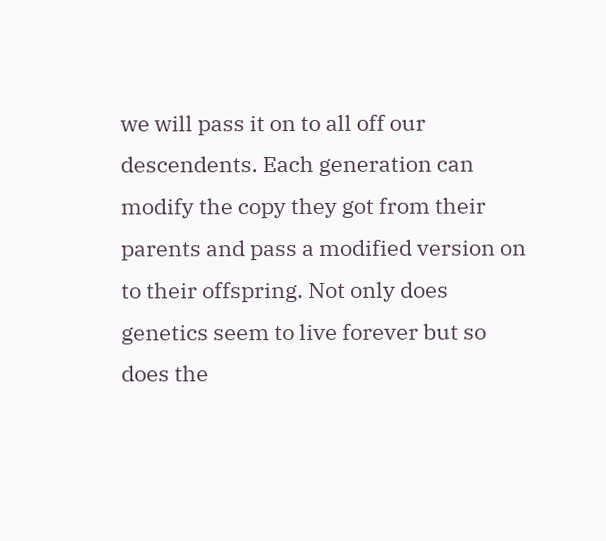we will pass it on to all off our descendents. Each generation can modify the copy they got from their parents and pass a modified version on to their offspring. Not only does genetics seem to live forever but so does the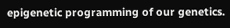epigenetic programming of our genetics.